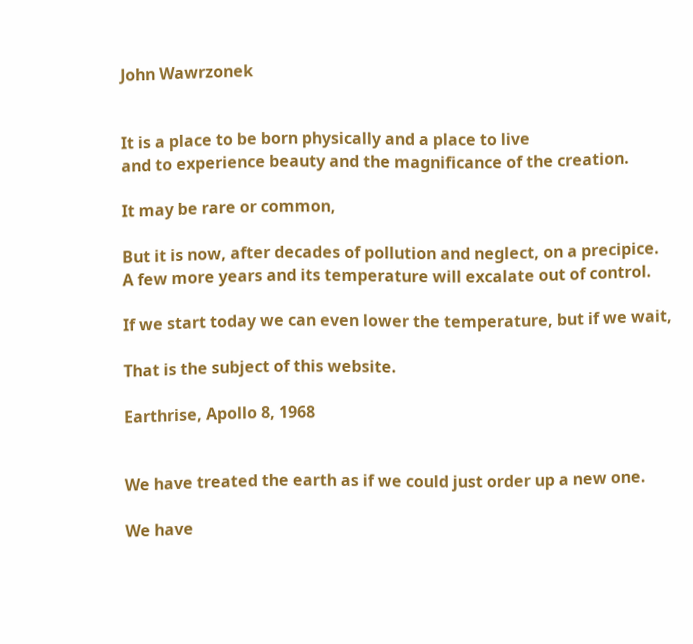John Wawrzonek


It is a place to be born physically and a place to live
and to experience beauty and the magnificance of the creation.

It may be rare or common,

But it is now, after decades of pollution and neglect, on a precipice.
A few more years and its temperature will excalate out of control.

If we start today we can even lower the temperature, but if we wait,

That is the subject of this website.

Earthrise, Apollo 8, 1968


We have treated the earth as if we could just order up a new one.

We have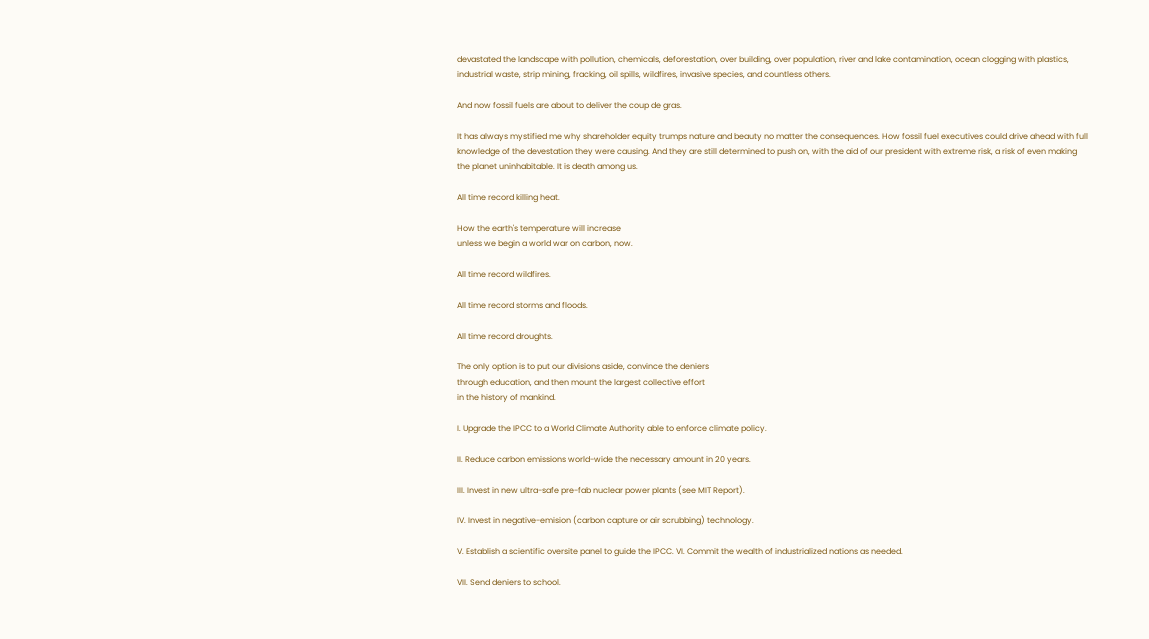devastated the landscape with pollution, chemicals, deforestation, over building, over population, river and lake contamination, ocean clogging with plastics, industrial waste, strip mining, fracking, oil spills, wildfires, invasive species, and countless others.

And now fossil fuels are about to deliver the coup de gras.

It has always mystified me why shareholder equity trumps nature and beauty no matter the consequences. How fossil fuel executives could drive ahead with full knowledge of the devestation they were causing. And they are still determined to push on, with the aid of our president with extreme risk, a risk of even making the planet uninhabitable. It is death among us.

All time record killing heat.

How the earth's temperature will increase
unless we begin a world war on carbon, now.

All time record wildfires.

All time record storms and floods.

All time record droughts.

The only option is to put our divisions aside, convince the deniers
through education, and then mount the largest collective effort
in the history of mankind.

I. Upgrade the IPCC to a World Climate Authority able to enforce climate policy.

II. Reduce carbon emissions world-wide the necessary amount in 20 years.

III. Invest in new ultra-safe pre-fab nuclear power plants (see MIT Report).

IV. Invest in negative-emision (carbon capture or air scrubbing) technology.

V. Establish a scientific oversite panel to guide the IPCC. VI. Commit the wealth of industrialized nations as needed.

VII. Send deniers to school.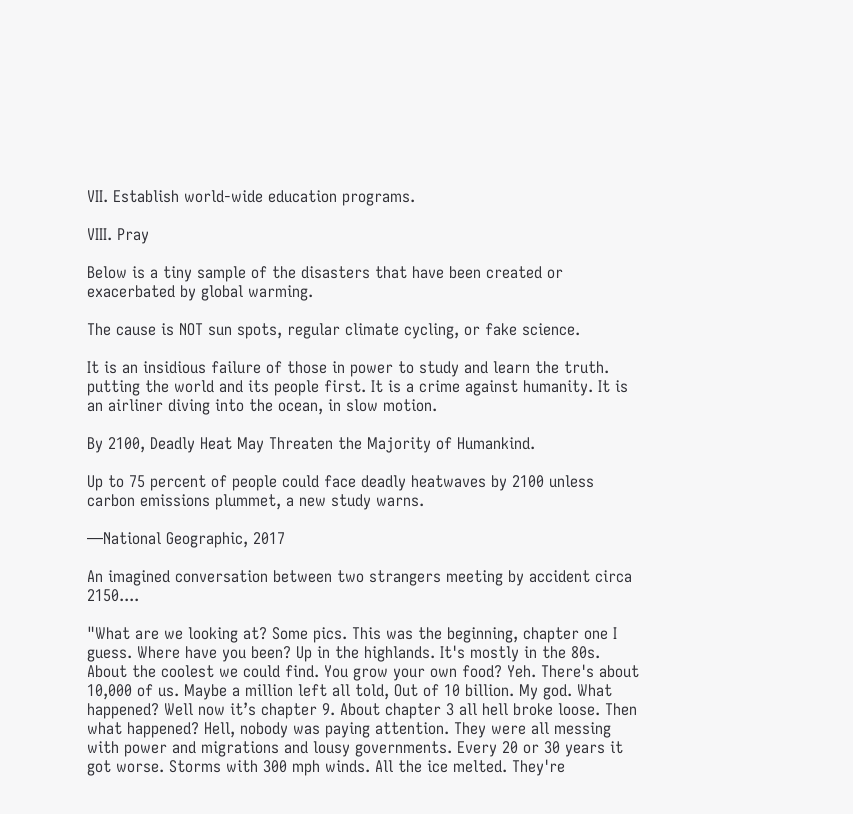VII. Establish world-wide education programs.

VIII. Pray

Below is a tiny sample of the disasters that have been created or exacerbated by global warming.

The cause is NOT sun spots, regular climate cycling, or fake science.

It is an insidious failure of those in power to study and learn the truth. putting the world and its people first. It is a crime against humanity. It is an airliner diving into the ocean, in slow motion.

By 2100, Deadly Heat May Threaten the Majority of Humankind.

Up to 75 percent of people could face deadly heatwaves by 2100 unless carbon emissions plummet, a new study warns.

—National Geographic, 2017

An imagined conversation between two strangers meeting by accident circa 2150....

"What are we looking at? Some pics. This was the beginning, chapter one I guess. Where have you been? Up in the highlands. It's mostly in the 80s. About the coolest we could find. You grow your own food? Yeh. There's about 10,000 of us. Maybe a million left all told, Out of 10 billion. My god. What happened? Well now it’s chapter 9. About chapter 3 all hell broke loose. Then what happened? Hell, nobody was paying attention. They were all messing with power and migrations and lousy governments. Every 20 or 30 years it got worse. Storms with 300 mph winds. All the ice melted. They're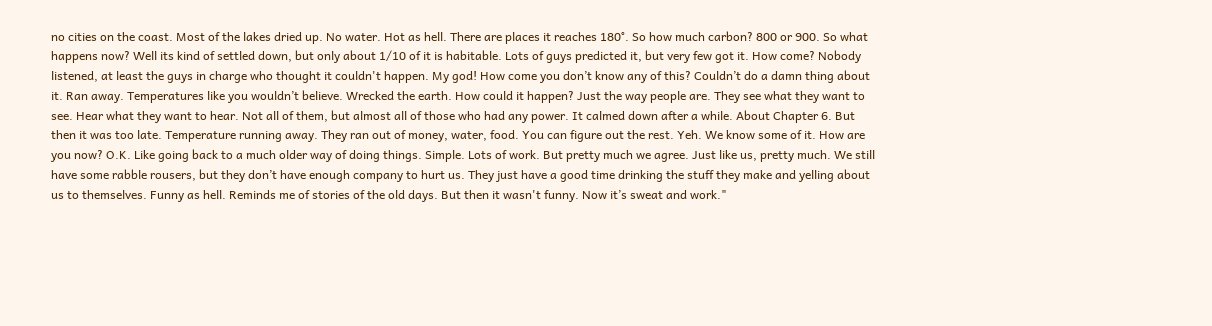no cities on the coast. Most of the lakes dried up. No water. Hot as hell. There are places it reaches 180°. So how much carbon? 800 or 900. So what happens now? Well its kind of settled down, but only about 1/10 of it is habitable. Lots of guys predicted it, but very few got it. How come? Nobody listened, at least the guys in charge who thought it couldn't happen. My god! How come you don’t know any of this? Couldn’t do a damn thing about it. Ran away. Temperatures like you wouldn’t believe. Wrecked the earth. How could it happen? Just the way people are. They see what they want to see. Hear what they want to hear. Not all of them, but almost all of those who had any power. It calmed down after a while. About Chapter 6. But then it was too late. Temperature running away. They ran out of money, water, food. You can figure out the rest. Yeh. We know some of it. How are you now? O.K. Like going back to a much older way of doing things. Simple. Lots of work. But pretty much we agree. Just like us, pretty much. We still have some rabble rousers, but they don’t have enough company to hurt us. They just have a good time drinking the stuff they make and yelling about us to themselves. Funny as hell. Reminds me of stories of the old days. But then it wasn't funny. Now it’s sweat and work."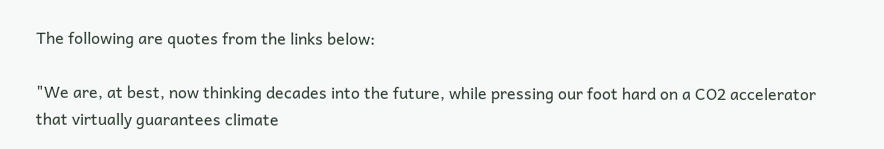The following are quotes from the links below:

"We are, at best, now thinking decades into the future, while pressing our foot hard on a CO2 accelerator that virtually guarantees climate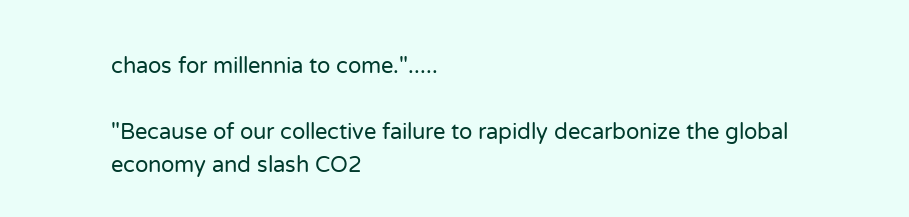chaos for millennia to come.".....

"Because of our collective failure to rapidly decarbonize the global economy and slash CO2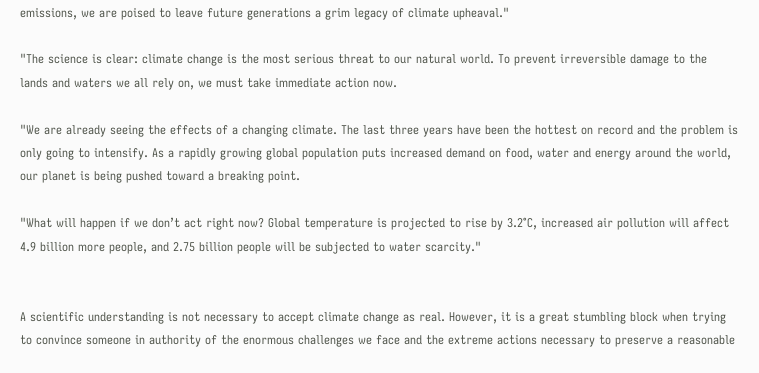emissions, we are poised to leave future generations a grim legacy of climate upheaval."

"The science is clear: climate change is the most serious threat to our natural world. To prevent irreversible damage to the lands and waters we all rely on, we must take immediate action now.

"We are already seeing the effects of a changing climate. The last three years have been the hottest on record and the problem is only going to intensify. As a rapidly growing global population puts increased demand on food, water and energy around the world,
our planet is being pushed toward a breaking point.

"What will happen if we don’t act right now? Global temperature is projected to rise by 3.2°C, increased air pollution will affect 4.9 billion more people, and 2.75 billion people will be subjected to water scarcity."


A scientific understanding is not necessary to accept climate change as real. However, it is a great stumbling block when trying to convince someone in authority of the enormous challenges we face and the extreme actions necessary to preserve a reasonable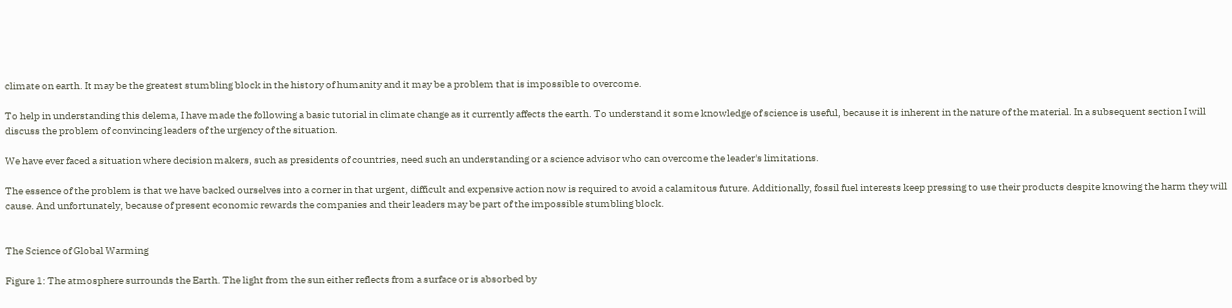climate on earth. It may be the greatest stumbling block in the history of humanity and it may be a problem that is impossible to overcome.

To help in understanding this delema, I have made the following a basic tutorial in climate change as it currently affects the earth. To understand it some knowledge of science is useful, because it is inherent in the nature of the material. In a subsequent section I will discuss the problem of convincing leaders of the urgency of the situation.

We have ever faced a situation where decision makers, such as presidents of countries, need such an understanding or a science advisor who can overcome the leader's limitations.

The essence of the problem is that we have backed ourselves into a corner in that urgent, difficult and expensive action now is required to avoid a calamitous future. Additionally, fossil fuel interests keep pressing to use their products despite knowing the harm they will cause. And unfortunately, because of present economic rewards the companies and their leaders may be part of the impossible stumbling block.


The Science of Global Warming

Figure 1: The atmosphere surrounds the Earth. The light from the sun either reflects from a surface or is absorbed by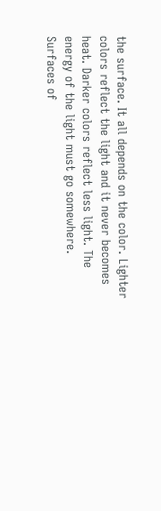the surface. It all depends on the color. Lighter colors reflect the light and it never becomes heat. Darker colors reflect less light. The energy of the light must go somewhere. Surfaces of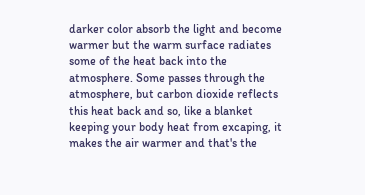darker color absorb the light and become warmer but the warm surface radiates some of the heat back into the atmosphere. Some passes through the atmosphere, but carbon dioxide reflects this heat back and so, like a blanket keeping your body heat from excaping, it makes the air warmer and that's the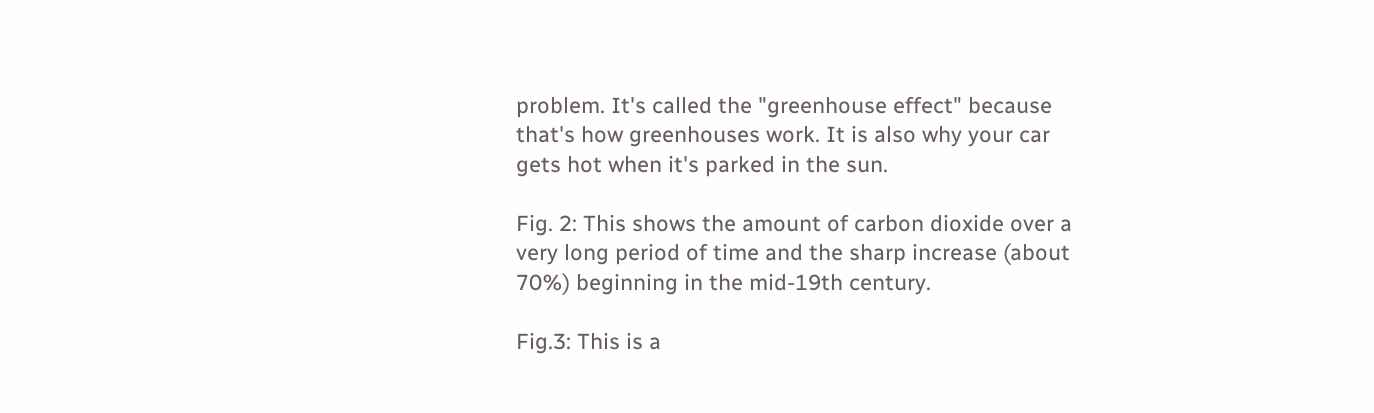problem. It's called the "greenhouse effect" because that's how greenhouses work. It is also why your car gets hot when it's parked in the sun.

Fig. 2: This shows the amount of carbon dioxide over a very long period of time and the sharp increase (about 70%) beginning in the mid-19th century.

Fig.3: This is a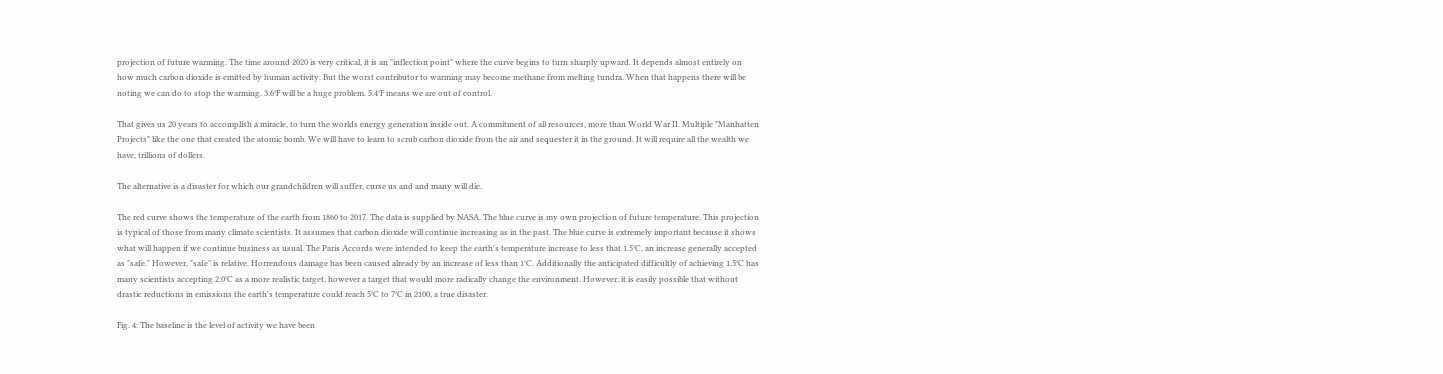projection of future warming. The time around 2020 is very critical, it is an "inflection point" where the curve begins to turn sharply upward. It depends almost entirely on how much carbon dioxide is emitted by human activity. But the worst contributor to warming may become methane from melting tundra. When that happens there will be noting we can do to stop the warming. 3.6°F will be a huge problem. 5.4°F means we are out of control.

That gives us 20 years to accomplish a miracle, to turn the worlds energy generation inside out. A commitment of all resources, more than World War II. Multiple "Manhatten Projects" like the one that created the atomic bomb. We will have to learn to scrub carbon dioxide from the air and sequester it in the ground. It will require all the wealth we have, trillions of dollers.

The alternative is a disaster for which our grandchildren will suffer, curse us and and many will die.

The red curve shows the temperature of the earth from 1860 to 2017. The data is supplied by NASA. The blue curve is my own projection of future temperature. This projection is typical of those from many climate scientists. It assumes that carbon dioxide will continue increasing as in the past. The blue curve is extremely important because it shows what will happen if we continue business as usual. The Paris Accords were intended to keep the earth's temperature increase to less that 1.5°C, an increase generally accepted as "safe." However, "safe" is relative. Horrendous damage has been caused already by an increase of less than 1°C. Additionally the anticipated difficultly of achieving 1.5°C has many scientists accepting 2.0°C as a more realistic target, however a target that would more radically change the environment. However, it is easily possible that without drastic reductions in emissions the earth's temperature could reach 5°C to 7°C in 2100, a true disaster.

Fig. 4: The baseline is the level of activity we have been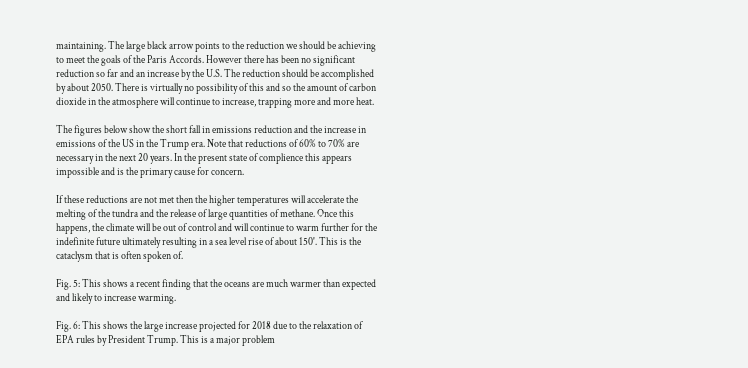maintaining. The large black arrow points to the reduction we should be achieving to meet the goals of the Paris Accords. However there has been no significant reduction so far and an increase by the U.S. The reduction should be accomplished by about 2050. There is virtually no possibility of this and so the amount of carbon dioxide in the atmosphere will continue to increase, trapping more and more heat.

The figures below show the short fall in emissions reduction and the increase in emissions of the US in the Trump era. Note that reductions of 60% to 70% are necessary in the next 20 years. In the present state of complience this appears impossible and is the primary cause for concern.

If these reductions are not met then the higher temperatures will accelerate the melting of the tundra and the release of large quantities of methane. Once this happens, the climate will be out of control and will continue to warm further for the indefinite future ultimately resulting in a sea level rise of about 150'. This is the cataclysm that is often spoken of.

Fig. 5: This shows a recent finding that the oceans are much warmer than expected and likely to increase warming.

Fig. 6: This shows the large increase projected for 2018 due to the relaxation of EPA rules by President Trump. This is a major problem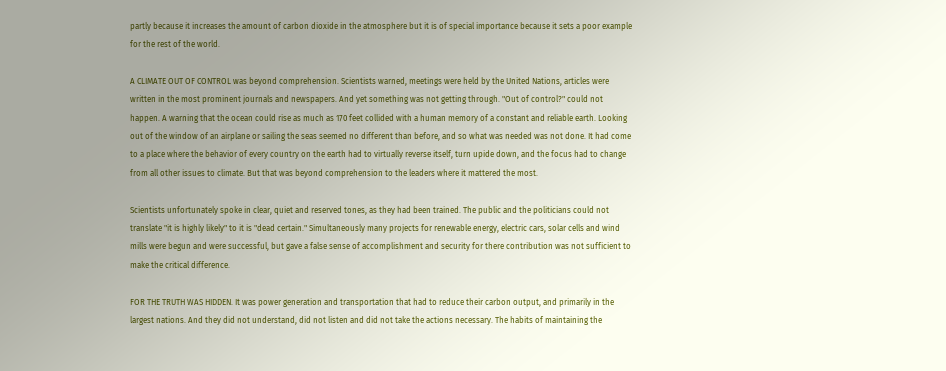partly because it increases the amount of carbon dioxide in the atmosphere but it is of special importance because it sets a poor example for the rest of the world.

A CLIMATE OUT OF CONTROL was beyond comprehension. Scientists warned, meetings were held by the United Nations, articles were written in the most prominent journals and newspapers. And yet something was not getting through. "Out of control?" could not happen. A warning that the ocean could rise as much as 170 feet collided with a human memory of a constant and reliable earth. Looking out of the window of an airplane or sailing the seas seemed no different than before, and so what was needed was not done. It had come to a place where the behavior of every country on the earth had to virtually reverse itself, turn upide down, and the focus had to change from all other issues to climate. But that was beyond comprehension to the leaders where it mattered the most.

Scientists unfortunately spoke in clear, quiet and reserved tones, as they had been trained. The public and the politicians could not translate "it is highly likely" to it is "dead certain." Simultaneously many projects for renewable energy, electric cars, solar cells and wind mills were begun and were successful, but gave a false sense of accomplishment and security for there contribution was not sufficient to make the critical difference.

FOR THE TRUTH WAS HIDDEN. It was power generation and transportation that had to reduce their carbon output, and primarily in the largest nations. And they did not understand, did not listen and did not take the actions necessary. The habits of maintaining the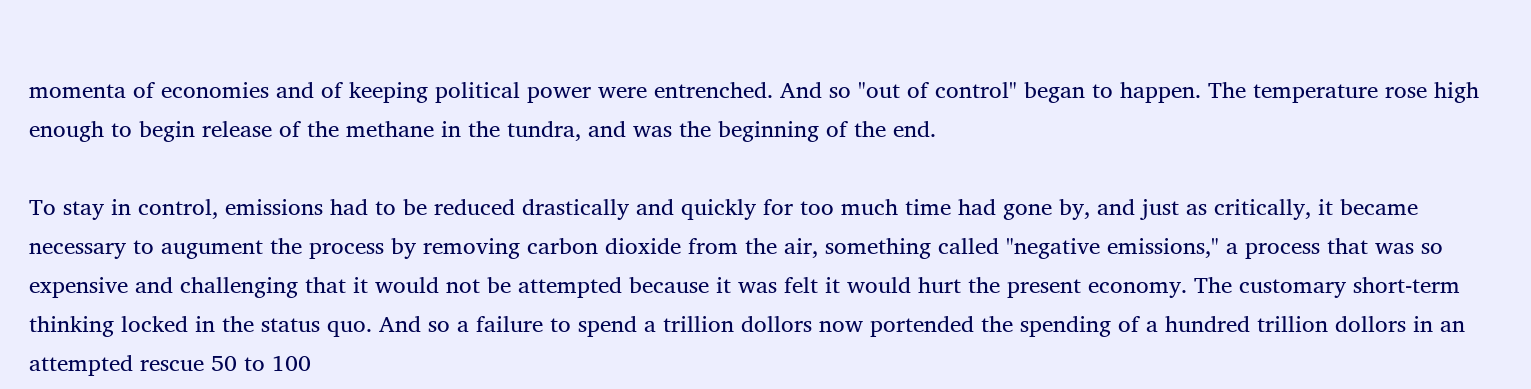momenta of economies and of keeping political power were entrenched. And so "out of control" began to happen. The temperature rose high enough to begin release of the methane in the tundra, and was the beginning of the end.

To stay in control, emissions had to be reduced drastically and quickly for too much time had gone by, and just as critically, it became necessary to augument the process by removing carbon dioxide from the air, something called "negative emissions," a process that was so expensive and challenging that it would not be attempted because it was felt it would hurt the present economy. The customary short-term thinking locked in the status quo. And so a failure to spend a trillion dollors now portended the spending of a hundred trillion dollors in an attempted rescue 50 to 100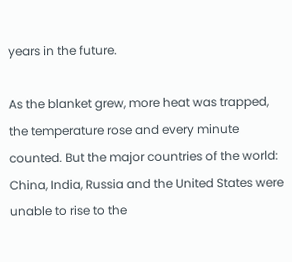years in the future.

As the blanket grew, more heat was trapped, the temperature rose and every minute counted. But the major countries of the world: China, India, Russia and the United States were unable to rise to the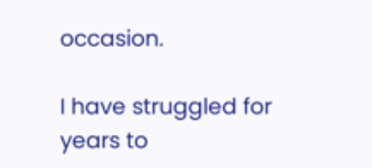occasion.

I have struggled for years to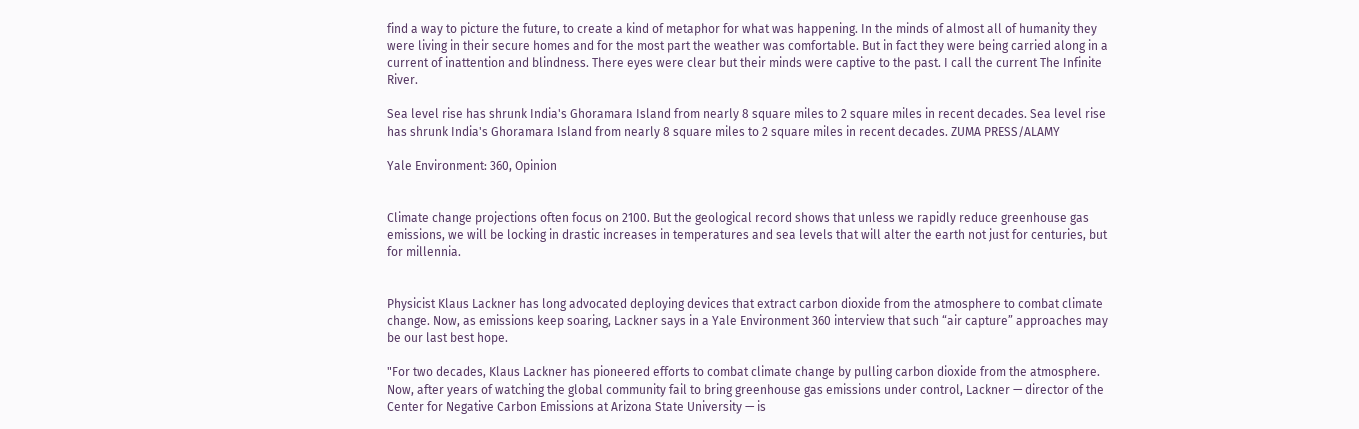find a way to picture the future, to create a kind of metaphor for what was happening. In the minds of almost all of humanity they were living in their secure homes and for the most part the weather was comfortable. But in fact they were being carried along in a current of inattention and blindness. There eyes were clear but their minds were captive to the past. I call the current The Infinite River.

Sea level rise has shrunk India's Ghoramara Island from nearly 8 square miles to 2 square miles in recent decades. Sea level rise has shrunk India's Ghoramara Island from nearly 8 square miles to 2 square miles in recent decades. ZUMA PRESS/ALAMY

Yale Environment: 360, Opinion


Climate change projections often focus on 2100. But the geological record shows that unless we rapidly reduce greenhouse gas emissions, we will be locking in drastic increases in temperatures and sea levels that will alter the earth not just for centuries, but for millennia.


Physicist Klaus Lackner has long advocated deploying devices that extract carbon dioxide from the atmosphere to combat climate change. Now, as emissions keep soaring, Lackner says in a Yale Environment 360 interview that such “air capture” approaches may be our last best hope.

"For two decades, Klaus Lackner has pioneered efforts to combat climate change by pulling carbon dioxide from the atmosphere. Now, after years of watching the global community fail to bring greenhouse gas emissions under control, Lackner — director of the Center for Negative Carbon Emissions at Arizona State University — is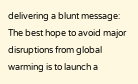delivering a blunt message: The best hope to avoid major disruptions from global warming is to launch a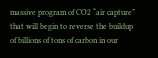massive program of CO2 “air capture” that will begin to reverse the buildup of billions of tons of carbon in our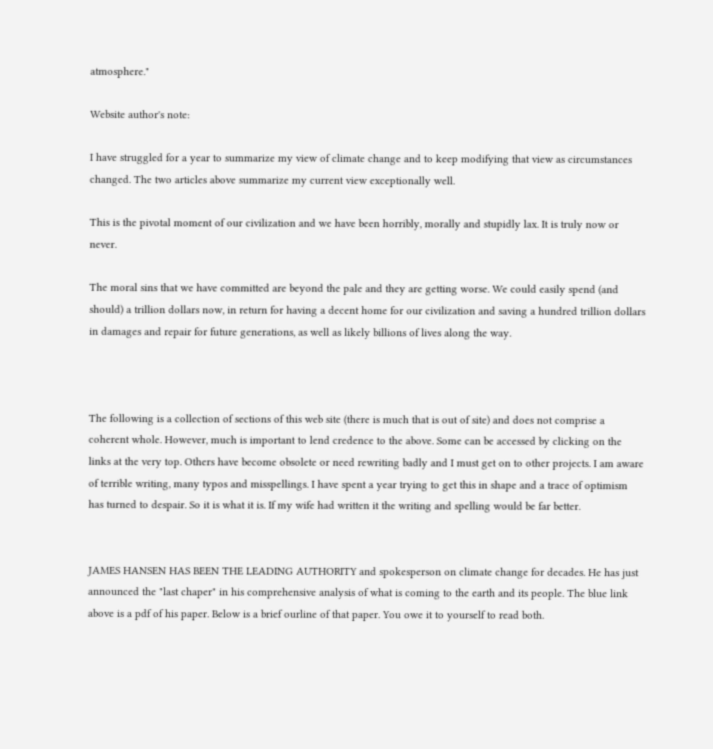atmosphere."

Website author's note:

I have struggled for a year to summarize my view of climate change and to keep modifying that view as circumstances changed. The two articles above summarize my current view exceptionally well.

This is the pivotal moment of our civilization and we have been horribly, morally and stupidly lax. It is truly now or never.

The moral sins that we have committed are beyond the pale and they are getting worse. We could easily spend (and should) a trillion dollars now, in return for having a decent home for our civilization and saving a hundred trillion dollars in damages and repair for future generations, as well as likely billions of lives along the way.



The following is a collection of sections of this web site (there is much that is out of site) and does not comprise a coherent whole. However, much is important to lend credence to the above. Some can be accessed by clicking on the links at the very top. Others have become obsolete or need rewriting badly and I must get on to other projects. I am aware of terrible writing, many typos and misspellings. I have spent a year trying to get this in shape and a trace of optimism has turned to despair. So it is what it is. If my wife had written it the writing and spelling would be far better.


JAMES HANSEN HAS BEEN THE LEADING AUTHORITY and spokesperson on climate change for decades. He has just announced the "last chaper" in his comprehensive analysis of what is coming to the earth and its people. The blue link above is a pdf of his paper. Below is a brief ourline of that paper. You owe it to yourself to read both.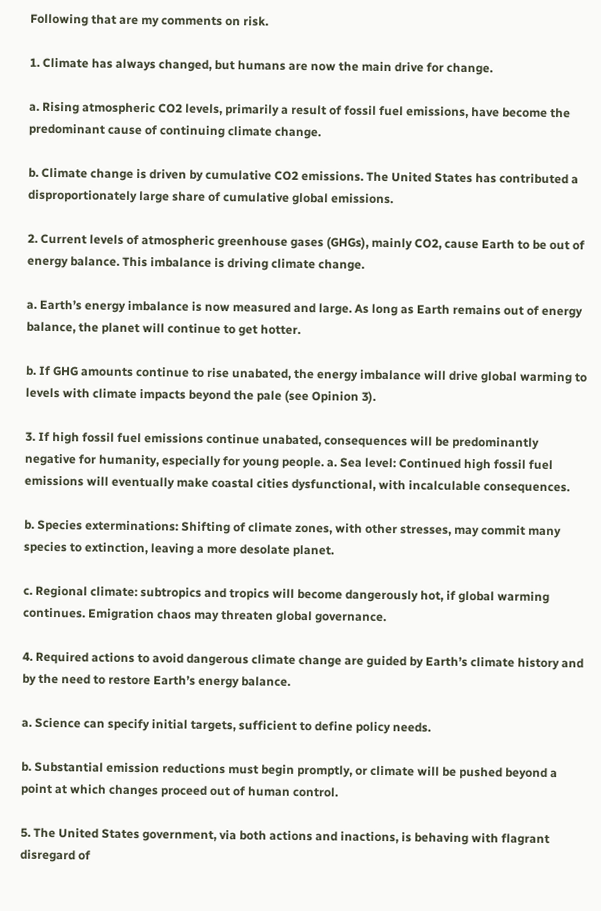Following that are my comments on risk.

1. Climate has always changed, but humans are now the main drive for change.

a. Rising atmospheric CO2 levels, primarily a result of fossil fuel emissions, have become the predominant cause of continuing climate change.

b. Climate change is driven by cumulative CO2 emissions. The United States has contributed a disproportionately large share of cumulative global emissions.

2. Current levels of atmospheric greenhouse gases (GHGs), mainly CO2, cause Earth to be out of energy balance. This imbalance is driving climate change.

a. Earth’s energy imbalance is now measured and large. As long as Earth remains out of energy balance, the planet will continue to get hotter.

b. If GHG amounts continue to rise unabated, the energy imbalance will drive global warming to levels with climate impacts beyond the pale (see Opinion 3).

3. If high fossil fuel emissions continue unabated, consequences will be predominantly negative for humanity, especially for young people. a. Sea level: Continued high fossil fuel emissions will eventually make coastal cities dysfunctional, with incalculable consequences.

b. Species exterminations: Shifting of climate zones, with other stresses, may commit many species to extinction, leaving a more desolate planet.

c. Regional climate: subtropics and tropics will become dangerously hot, if global warming continues. Emigration chaos may threaten global governance.

4. Required actions to avoid dangerous climate change are guided by Earth’s climate history and by the need to restore Earth’s energy balance.

a. Science can specify initial targets, sufficient to define policy needs.

b. Substantial emission reductions must begin promptly, or climate will be pushed beyond a point at which changes proceed out of human control.

5. The United States government, via both actions and inactions, is behaving with flagrant disregard of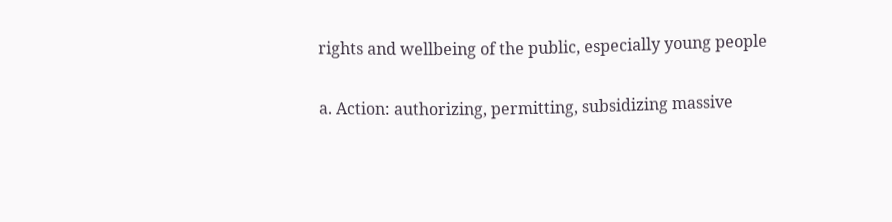rights and wellbeing of the public, especially young people

a. Action: authorizing, permitting, subsidizing massive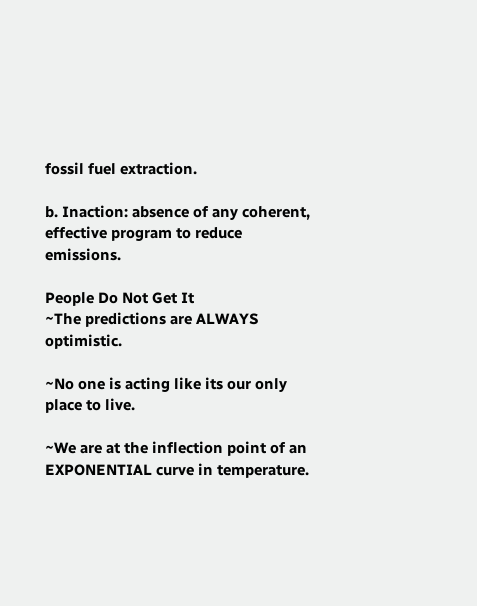fossil fuel extraction.

b. Inaction: absence of any coherent, effective program to reduce emissions.

People Do Not Get It
~The predictions are ALWAYS optimistic.

~No one is acting like its our only place to live.

~We are at the inflection point of an EXPONENTIAL curve in temperature.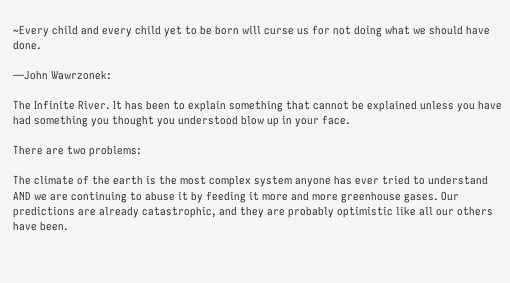~Every child and every child yet to be born will curse us for not doing what we should have done.

—John Wawrzonek:

The Infinite River. It has been to explain something that cannot be explained unless you have had something you thought you understood blow up in your face.

There are two problems:

The climate of the earth is the most complex system anyone has ever tried to understand AND we are continuing to abuse it by feeding it more and more greenhouse gases. Our predictions are already catastrophic, and they are probably optimistic like all our others have been.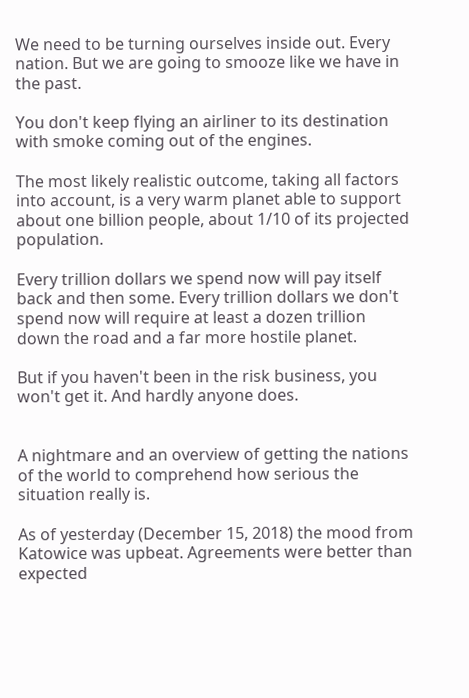We need to be turning ourselves inside out. Every nation. But we are going to smooze like we have in the past.

You don't keep flying an airliner to its destination with smoke coming out of the engines.

The most likely realistic outcome, taking all factors into account, is a very warm planet able to support about one billion people, about 1/10 of its projected population.

Every trillion dollars we spend now will pay itself back and then some. Every trillion dollars we don't spend now will require at least a dozen trillion down the road and a far more hostile planet.

But if you haven't been in the risk business, you won't get it. And hardly anyone does.


A nightmare and an overview of getting the nations of the world to comprehend how serious the situation really is.

As of yesterday (December 15, 2018) the mood from Katowice was upbeat. Agreements were better than expected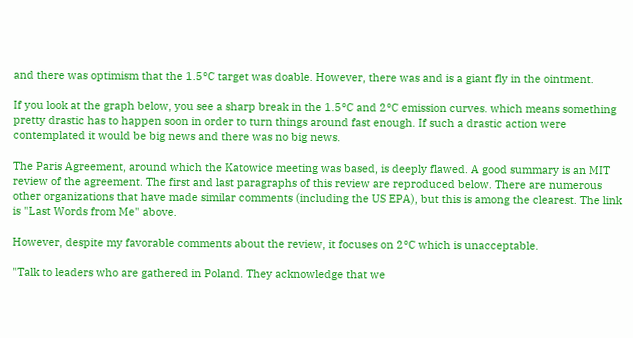and there was optimism that the 1.5°C target was doable. However, there was and is a giant fly in the ointment.

If you look at the graph below, you see a sharp break in the 1.5°C and 2°C emission curves. which means something pretty drastic has to happen soon in order to turn things around fast enough. If such a drastic action were contemplated it would be big news and there was no big news.

The Paris Agreement, around which the Katowice meeting was based, is deeply flawed. A good summary is an MIT review of the agreement. The first and last paragraphs of this review are reproduced below. There are numerous other organizations that have made similar comments (including the US EPA), but this is among the clearest. The link is "Last Words from Me" above.

However, despite my favorable comments about the review, it focuses on 2°C which is unacceptable.

"Talk to leaders who are gathered in Poland. They acknowledge that we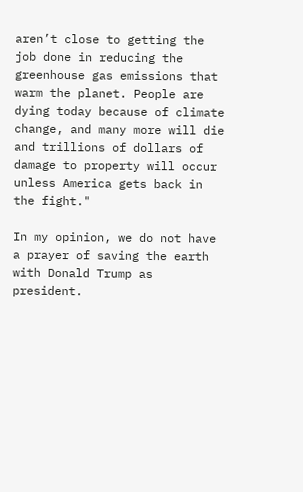aren’t close to getting the job done in reducing the greenhouse gas emissions that warm the planet. People are dying today because of climate change, and many more will die and trillions of dollars of damage to property will occur unless America gets back in the fight."

In my opinion, we do not have a prayer of saving the earth with Donald Trump as president.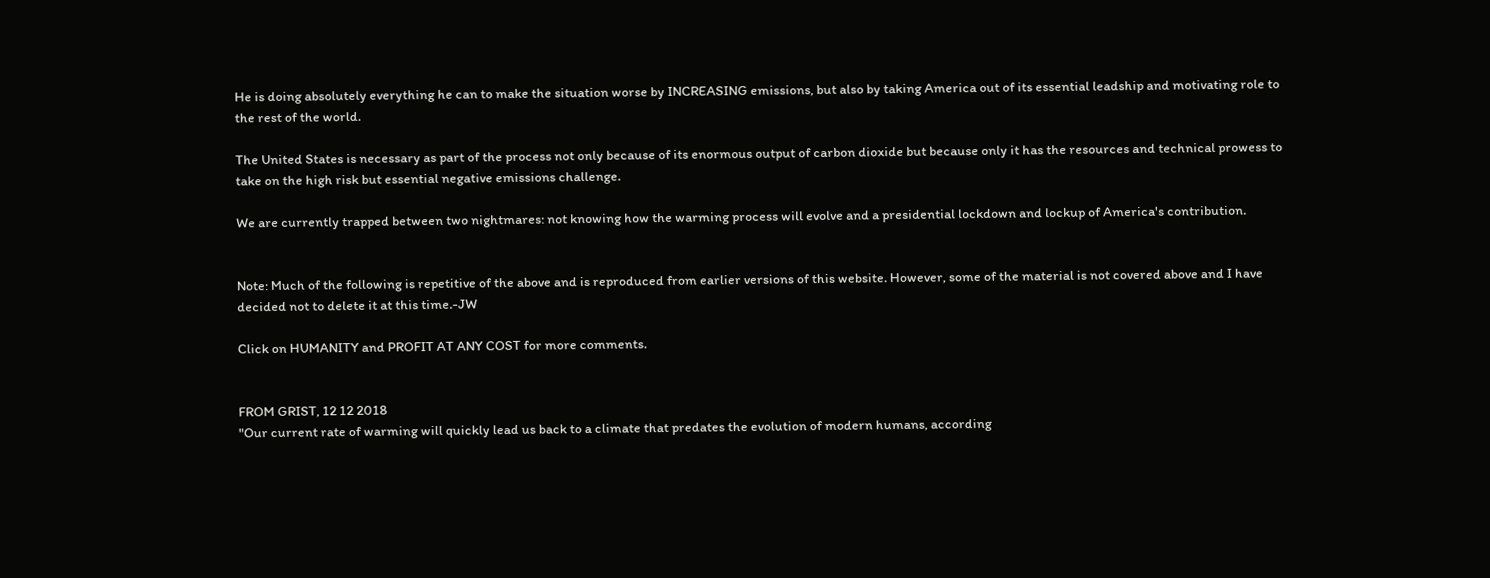He is doing absolutely everything he can to make the situation worse by INCREASING emissions, but also by taking America out of its essential leadship and motivating role to the rest of the world.

The United States is necessary as part of the process not only because of its enormous output of carbon dioxide but because only it has the resources and technical prowess to take on the high risk but essential negative emissions challenge.

We are currently trapped between two nightmares: not knowing how the warming process will evolve and a presidential lockdown and lockup of America's contribution.


Note: Much of the following is repetitive of the above and is reproduced from earlier versions of this website. However, some of the material is not covered above and I have decided not to delete it at this time.-JW

Click on HUMANITY and PROFIT AT ANY COST for more comments.


FROM GRIST, 12 12 2018
"Our current rate of warming will quickly lead us back to a climate that predates the evolution of modern humans, according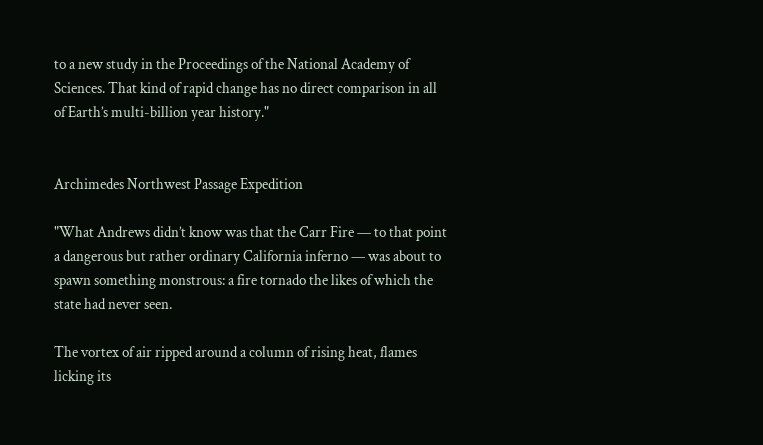to a new study in the Proceedings of the National Academy of Sciences. That kind of rapid change has no direct comparison in all of Earth’s multi-billion year history."


Archimedes Northwest Passage Expedition

"What Andrews didn’t know was that the Carr Fire — to that point a dangerous but rather ordinary California inferno — was about to spawn something monstrous: a fire tornado the likes of which the state had never seen.

The vortex of air ripped around a column of rising heat, flames licking its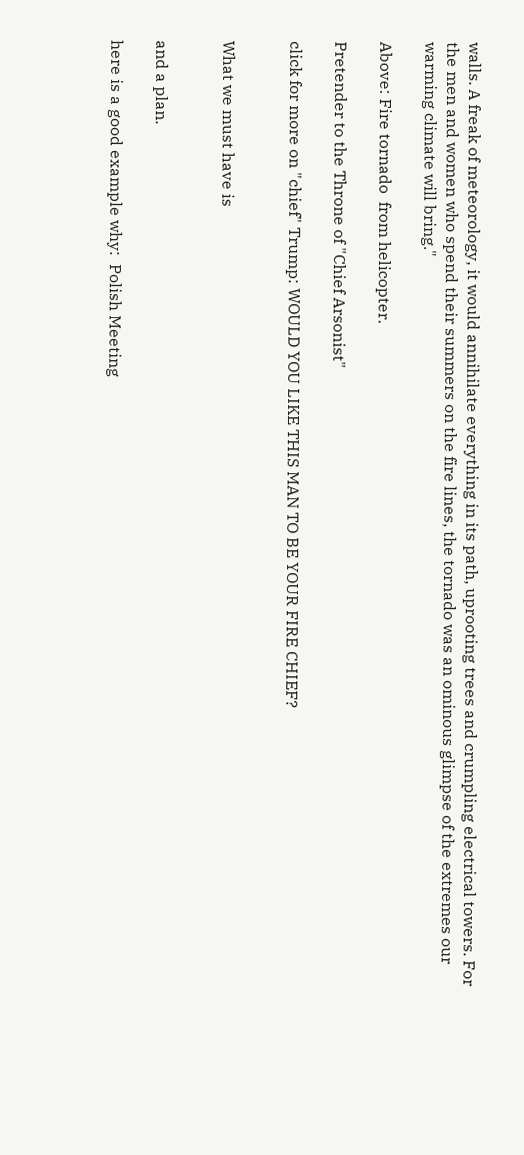walls. A freak of meteorology, it would annihilate everything in its path, uprooting trees and crumpling electrical towers. For the men and women who spend their summers on the fire lines, the tornado was an ominous glimpse of the extremes our warming climate will bring."

Above: Fire tornado  from helicopter.

Pretender to the Throne of "Chief Arsonist"

click for more on "chief" Trump: WOULD YOU LIKE THIS MAN TO BE YOUR FIRE CHIEF?


What we must have is


and a plan.

here is a good example why:  Polish Meeting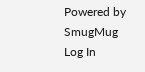Powered by SmugMug Log In